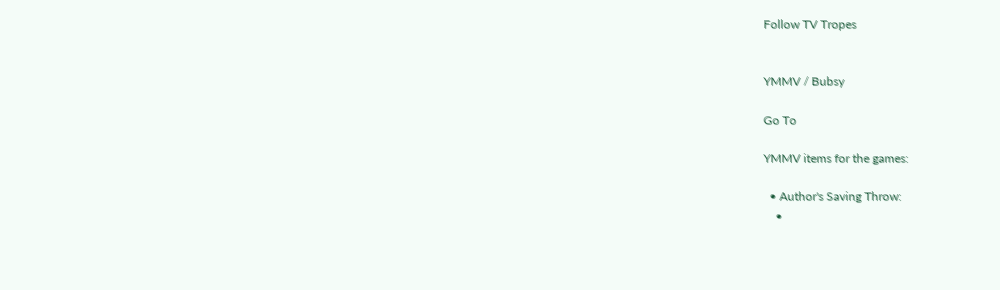Follow TV Tropes


YMMV / Bubsy

Go To

YMMV items for the games:

  • Author's Saving Throw:
    •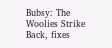Bubsy: The Woolies Strike Back, fixes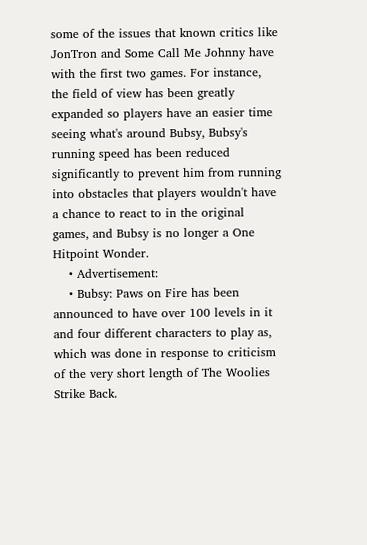some of the issues that known critics like JonTron and Some Call Me Johnny have with the first two games. For instance, the field of view has been greatly expanded so players have an easier time seeing what's around Bubsy, Bubsy's running speed has been reduced significantly to prevent him from running into obstacles that players wouldn't have a chance to react to in the original games, and Bubsy is no longer a One Hitpoint Wonder.
    • Advertisement:
    • Bubsy: Paws on Fire has been announced to have over 100 levels in it and four different characters to play as, which was done in response to criticism of the very short length of The Woolies Strike Back.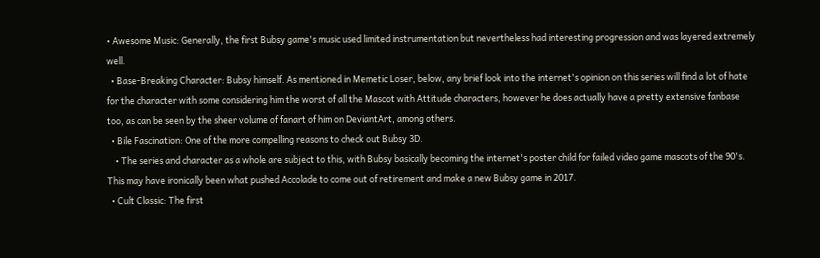• Awesome Music: Generally, the first Bubsy game's music used limited instrumentation but nevertheless had interesting progression and was layered extremely well.
  • Base-Breaking Character: Bubsy himself. As mentioned in Memetic Loser, below, any brief look into the internet's opinion on this series will find a lot of hate for the character with some considering him the worst of all the Mascot with Attitude characters, however he does actually have a pretty extensive fanbase too, as can be seen by the sheer volume of fanart of him on DeviantArt, among others.
  • Bile Fascination: One of the more compelling reasons to check out Bubsy 3D.
    • The series and character as a whole are subject to this, with Bubsy basically becoming the internet's poster child for failed video game mascots of the 90's. This may have ironically been what pushed Accolade to come out of retirement and make a new Bubsy game in 2017.
  • Cult Classic: The first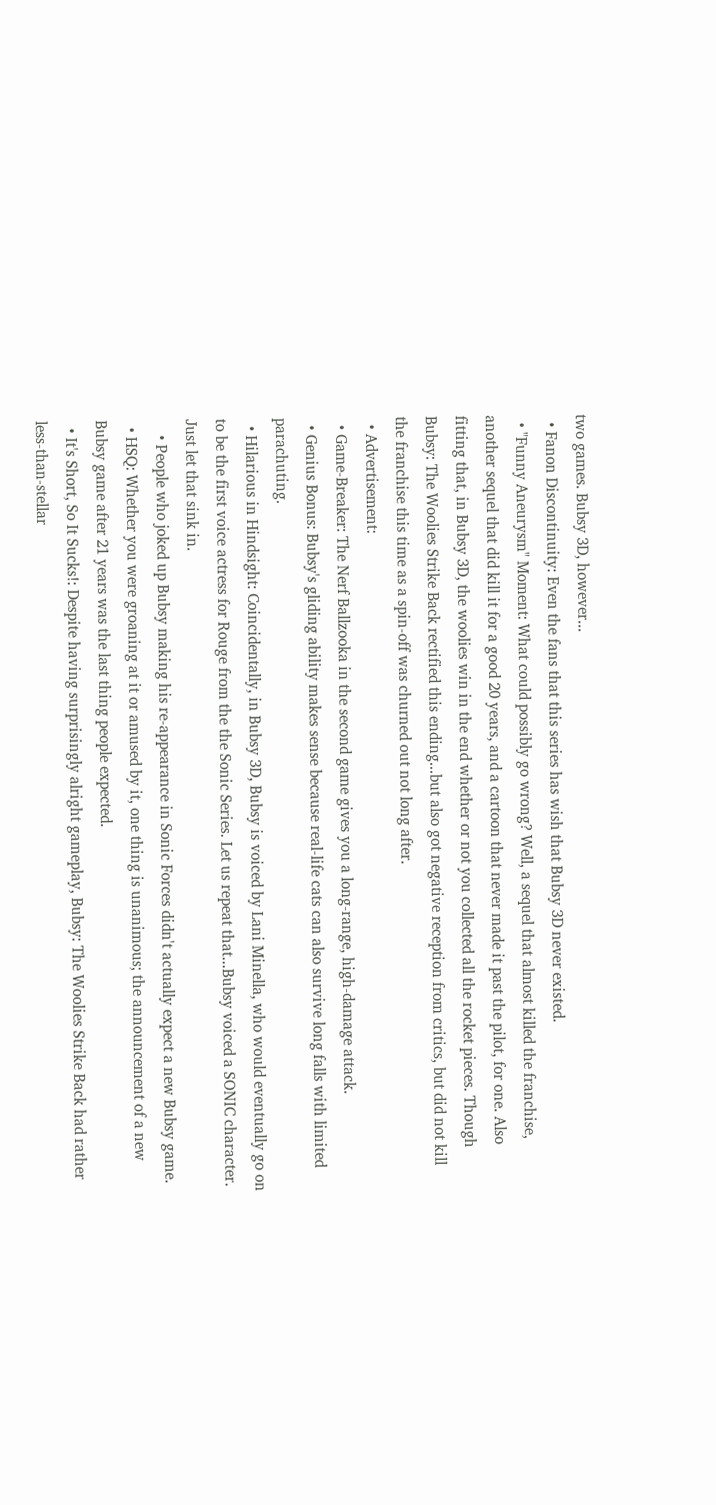two games. Bubsy 3D, however...
  • Fanon Discontinuity: Even the fans that this series has wish that Bubsy 3D never existed.
  • "Funny Aneurysm" Moment: What could possibly go wrong? Well, a sequel that almost killed the franchise, another sequel that did kill it for a good 20 years, and a cartoon that never made it past the pilot, for one. Also fitting that, in Bubsy 3D, the woolies win in the end whether or not you collected all the rocket pieces. Though Bubsy: The Woolies Strike Back rectified this ending...but also got negative reception from critics, but did not kill the franchise this time as a spin-off was churned out not long after.
  • Advertisement:
  • Game-Breaker: The Nerf Ballzooka in the second game gives you a long-range, high-damage attack.
  • Genius Bonus: Bubsy's gliding ability makes sense because real-life cats can also survive long falls with limited parachuting.
  • Hilarious in Hindsight: Coincidentally, in Bubsy 3D, Bubsy is voiced by Lani Minella, who would eventually go on to be the first voice actress for Rouge from the the Sonic Series. Let us repeat that...Bubsy voiced a SONIC character. Just let that sink in.
    • People who joked up Bubsy making his re-appearance in Sonic Forces didn't actually expect a new Bubsy game.
  • HSQ: Whether you were groaning at it or amused by it, one thing is unanimous; the announcement of a new Bubsy game after 21 years was the last thing people expected.
  • It's Short, So It Sucks!: Despite having surprisingly alright gameplay, Bubsy: The Woolies Strike Back had rather less-than-stellar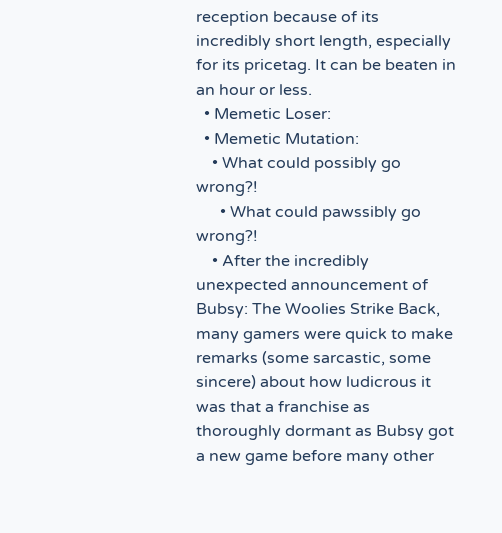reception because of its incredibly short length, especially for its pricetag. It can be beaten in an hour or less.
  • Memetic Loser:
  • Memetic Mutation:
    • What could possibly go wrong?!
      • What could pawssibly go wrong?!
    • After the incredibly unexpected announcement of Bubsy: The Woolies Strike Back, many gamers were quick to make remarks (some sarcastic, some sincere) about how ludicrous it was that a franchise as thoroughly dormant as Bubsy got a new game before many other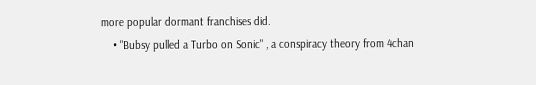more popular dormant franchises did.
    • "Bubsy pulled a Turbo on Sonic" , a conspiracy theory from 4chan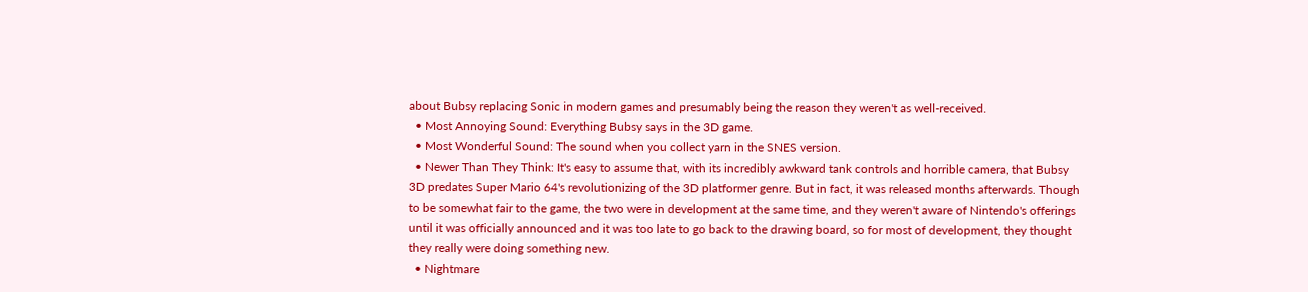about Bubsy replacing Sonic in modern games and presumably being the reason they weren't as well-received.
  • Most Annoying Sound: Everything Bubsy says in the 3D game.
  • Most Wonderful Sound: The sound when you collect yarn in the SNES version.
  • Newer Than They Think: It's easy to assume that, with its incredibly awkward tank controls and horrible camera, that Bubsy 3D predates Super Mario 64's revolutionizing of the 3D platformer genre. But in fact, it was released months afterwards. Though to be somewhat fair to the game, the two were in development at the same time, and they weren't aware of Nintendo's offerings until it was officially announced and it was too late to go back to the drawing board, so for most of development, they thought they really were doing something new.
  • Nightmare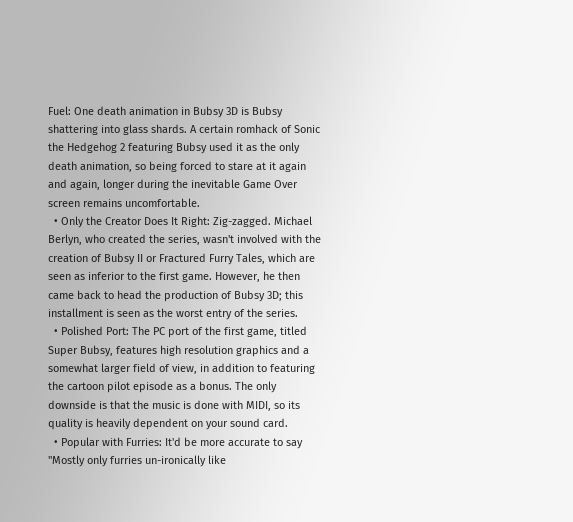Fuel: One death animation in Bubsy 3D is Bubsy shattering into glass shards. A certain romhack of Sonic the Hedgehog 2 featuring Bubsy used it as the only death animation, so being forced to stare at it again and again, longer during the inevitable Game Over screen remains uncomfortable.
  • Only the Creator Does It Right: Zig-zagged. Michael Berlyn, who created the series, wasn't involved with the creation of Bubsy II or Fractured Furry Tales, which are seen as inferior to the first game. However, he then came back to head the production of Bubsy 3D; this installment is seen as the worst entry of the series.
  • Polished Port: The PC port of the first game, titled Super Bubsy, features high resolution graphics and a somewhat larger field of view, in addition to featuring the cartoon pilot episode as a bonus. The only downside is that the music is done with MIDI, so its quality is heavily dependent on your sound card.
  • Popular with Furries: It'd be more accurate to say "Mostly only furries un-ironically like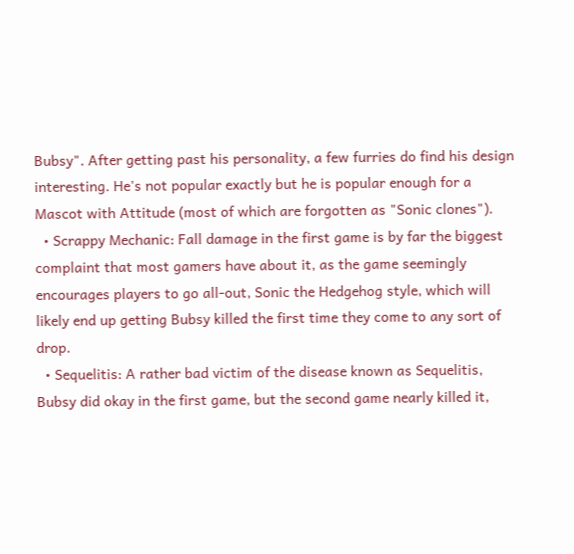Bubsy". After getting past his personality, a few furries do find his design interesting. He's not popular exactly but he is popular enough for a Mascot with Attitude (most of which are forgotten as "Sonic clones").
  • Scrappy Mechanic: Fall damage in the first game is by far the biggest complaint that most gamers have about it, as the game seemingly encourages players to go all-out, Sonic the Hedgehog style, which will likely end up getting Bubsy killed the first time they come to any sort of drop.
  • Sequelitis: A rather bad victim of the disease known as Sequelitis, Bubsy did okay in the first game, but the second game nearly killed it,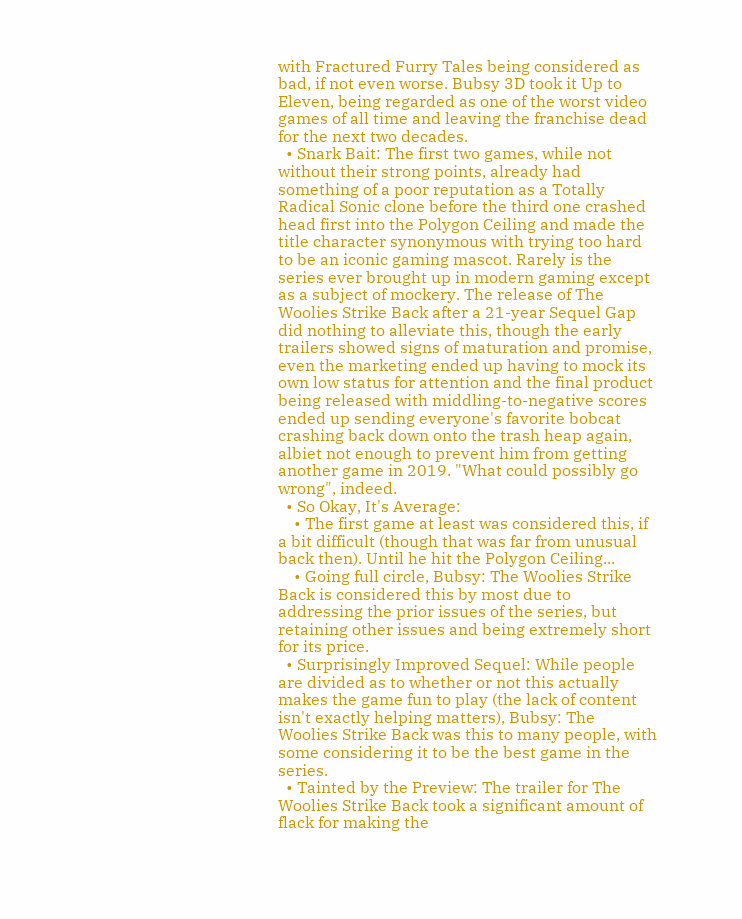with Fractured Furry Tales being considered as bad, if not even worse. Bubsy 3D took it Up to Eleven, being regarded as one of the worst video games of all time and leaving the franchise dead for the next two decades.
  • Snark Bait: The first two games, while not without their strong points, already had something of a poor reputation as a Totally Radical Sonic clone before the third one crashed head first into the Polygon Ceiling and made the title character synonymous with trying too hard to be an iconic gaming mascot. Rarely is the series ever brought up in modern gaming except as a subject of mockery. The release of The Woolies Strike Back after a 21-year Sequel Gap did nothing to alleviate this, though the early trailers showed signs of maturation and promise, even the marketing ended up having to mock its own low status for attention and the final product being released with middling-to-negative scores ended up sending everyone's favorite bobcat crashing back down onto the trash heap again, albiet not enough to prevent him from getting another game in 2019. "What could possibly go wrong", indeed.
  • So Okay, It's Average:
    • The first game at least was considered this, if a bit difficult (though that was far from unusual back then). Until he hit the Polygon Ceiling...
    • Going full circle, Bubsy: The Woolies Strike Back is considered this by most due to addressing the prior issues of the series, but retaining other issues and being extremely short for its price.
  • Surprisingly Improved Sequel: While people are divided as to whether or not this actually makes the game fun to play (the lack of content isn't exactly helping matters), Bubsy: The Woolies Strike Back was this to many people, with some considering it to be the best game in the series.
  • Tainted by the Preview: The trailer for The Woolies Strike Back took a significant amount of flack for making the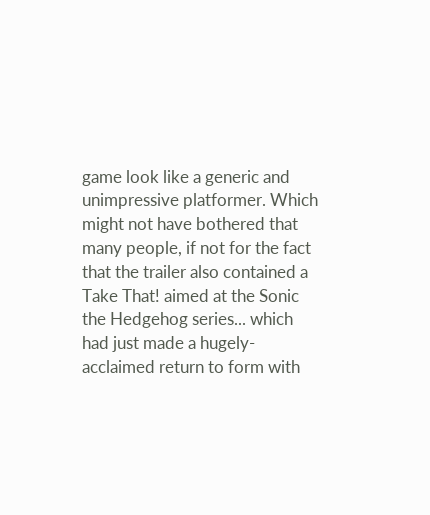game look like a generic and unimpressive platformer. Which might not have bothered that many people, if not for the fact that the trailer also contained a Take That! aimed at the Sonic the Hedgehog series... which had just made a hugely-acclaimed return to form with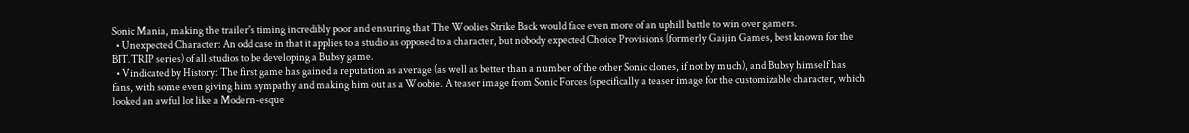Sonic Mania, making the trailer's timing incredibly poor and ensuring that The Woolies Strike Back would face even more of an uphill battle to win over gamers.
  • Unexpected Character: An odd case in that it applies to a studio as opposed to a character, but nobody expected Choice Provisions (formerly Gaijin Games, best known for the BIT.TRIP series) of all studios to be developing a Bubsy game.
  • Vindicated by History: The first game has gained a reputation as average (as well as better than a number of the other Sonic clones, if not by much), and Bubsy himself has fans, with some even giving him sympathy and making him out as a Woobie. A teaser image from Sonic Forces (specifically a teaser image for the customizable character, which looked an awful lot like a Modern-esque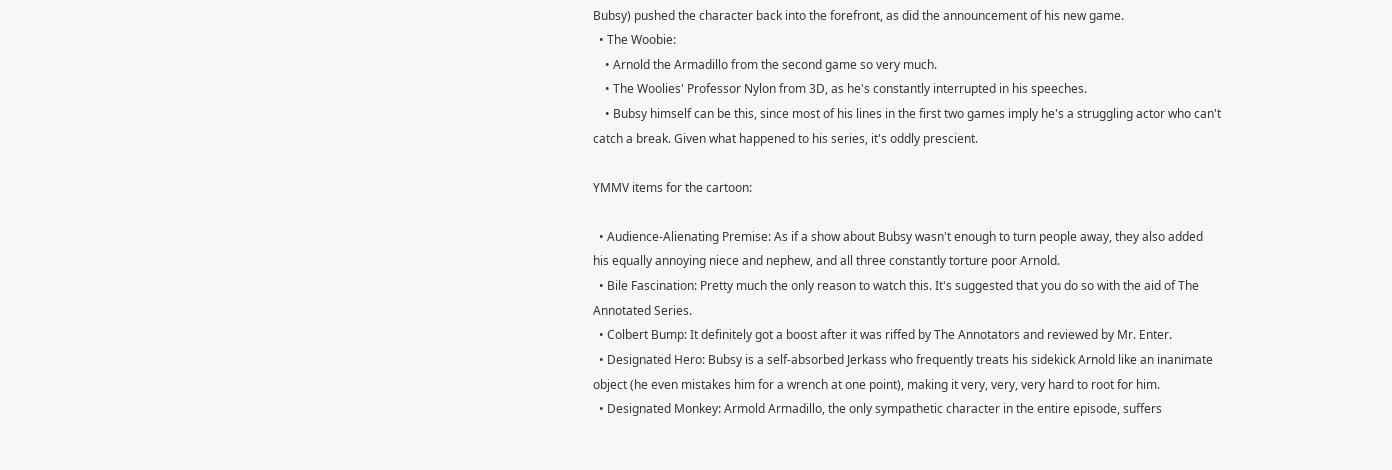Bubsy) pushed the character back into the forefront, as did the announcement of his new game.
  • The Woobie:
    • Arnold the Armadillo from the second game so very much.
    • The Woolies' Professor Nylon from 3D, as he's constantly interrupted in his speeches.
    • Bubsy himself can be this, since most of his lines in the first two games imply he's a struggling actor who can't catch a break. Given what happened to his series, it's oddly prescient.

YMMV items for the cartoon:

  • Audience-Alienating Premise: As if a show about Bubsy wasn't enough to turn people away, they also added his equally annoying niece and nephew, and all three constantly torture poor Arnold.
  • Bile Fascination: Pretty much the only reason to watch this. It's suggested that you do so with the aid of The Annotated Series.
  • Colbert Bump: It definitely got a boost after it was riffed by The Annotators and reviewed by Mr. Enter.
  • Designated Hero: Bubsy is a self-absorbed Jerkass who frequently treats his sidekick Arnold like an inanimate object (he even mistakes him for a wrench at one point), making it very, very, very hard to root for him.
  • Designated Monkey: Armold Armadillo, the only sympathetic character in the entire episode, suffers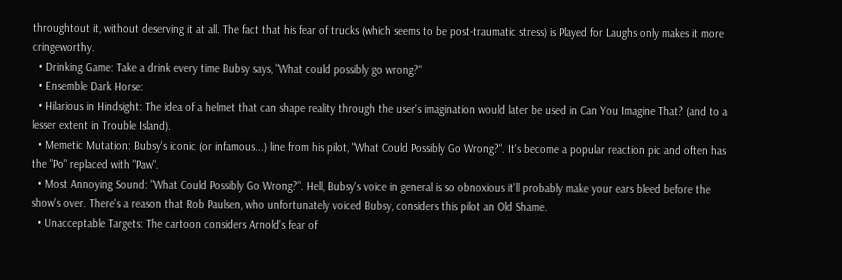throughtout it, without deserving it at all. The fact that his fear of trucks (which seems to be post-traumatic stress) is Played for Laughs only makes it more cringeworthy.
  • Drinking Game: Take a drink every time Bubsy says, "What could possibly go wrong?"
  • Ensemble Dark Horse:
  • Hilarious in Hindsight: The idea of a helmet that can shape reality through the user's imagination would later be used in Can You Imagine That? (and to a lesser extent in Trouble Island).
  • Memetic Mutation: Bubsy's iconic (or infamous...) line from his pilot, "What Could Possibly Go Wrong?". It's become a popular reaction pic and often has the "Po" replaced with "Paw".
  • Most Annoying Sound: "What Could Possibly Go Wrong?". Hell, Bubsy's voice in general is so obnoxious it'll probably make your ears bleed before the show's over. There's a reason that Rob Paulsen, who unfortunately voiced Bubsy, considers this pilot an Old Shame.
  • Unacceptable Targets: The cartoon considers Arnold's fear of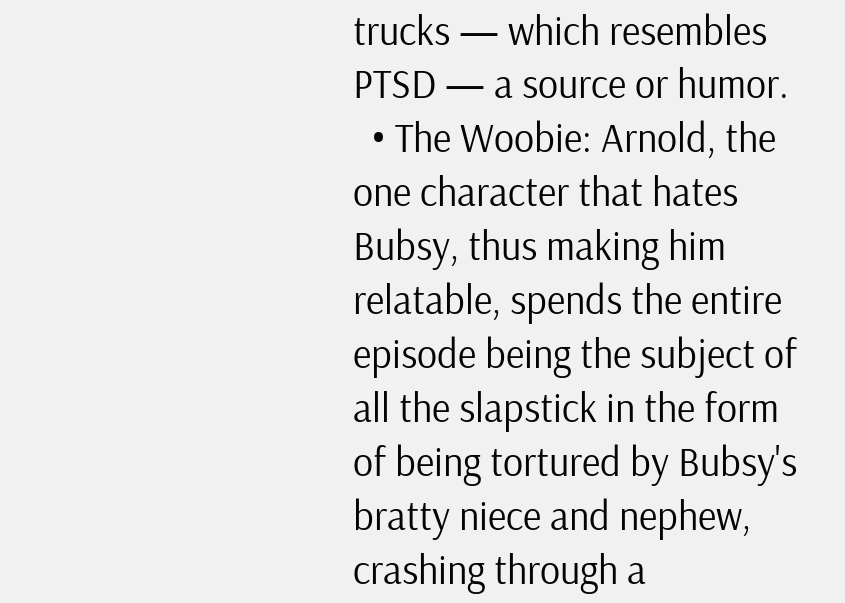trucks — which resembles PTSD — a source or humor.
  • The Woobie: Arnold, the one character that hates Bubsy, thus making him relatable, spends the entire episode being the subject of all the slapstick in the form of being tortured by Bubsy's bratty niece and nephew, crashing through a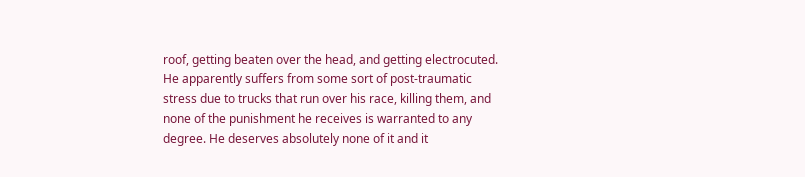roof, getting beaten over the head, and getting electrocuted. He apparently suffers from some sort of post-traumatic stress due to trucks that run over his race, killing them, and none of the punishment he receives is warranted to any degree. He deserves absolutely none of it and it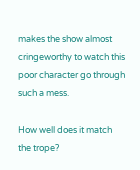makes the show almost cringeworthy to watch this poor character go through such a mess.

How well does it match the trope?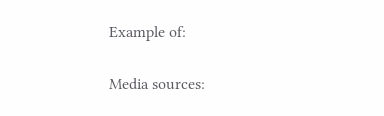Example of:


Media sources: